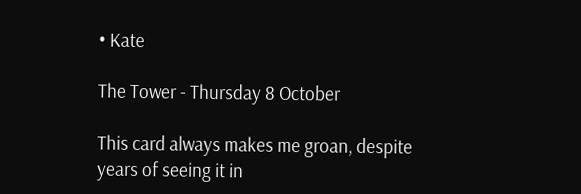• Kate

The Tower - Thursday 8 October

This card always makes me groan, despite years of seeing it in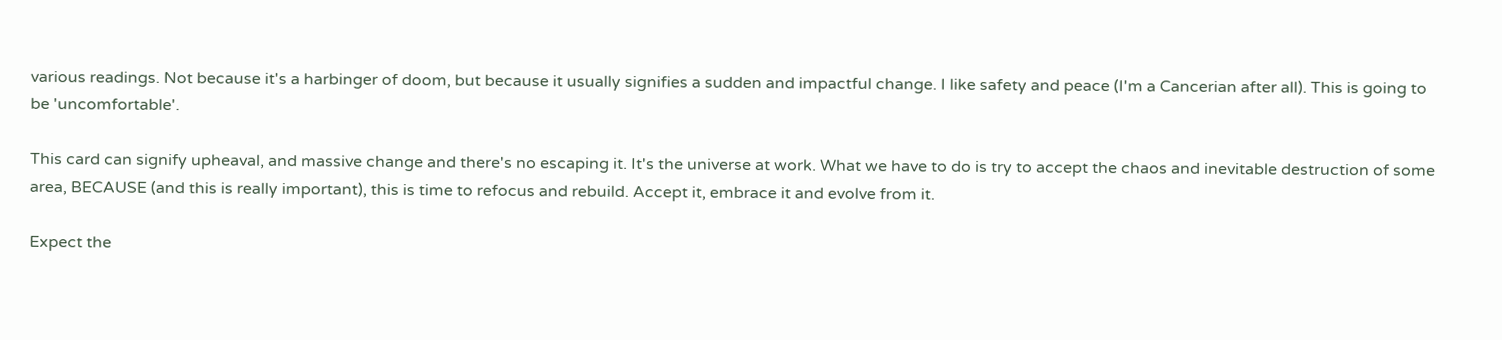various readings. Not because it's a harbinger of doom, but because it usually signifies a sudden and impactful change. I like safety and peace (I'm a Cancerian after all). This is going to be 'uncomfortable'.

This card can signify upheaval, and massive change and there's no escaping it. It's the universe at work. What we have to do is try to accept the chaos and inevitable destruction of some area, BECAUSE (and this is really important), this is time to refocus and rebuild. Accept it, embrace it and evolve from it.

Expect the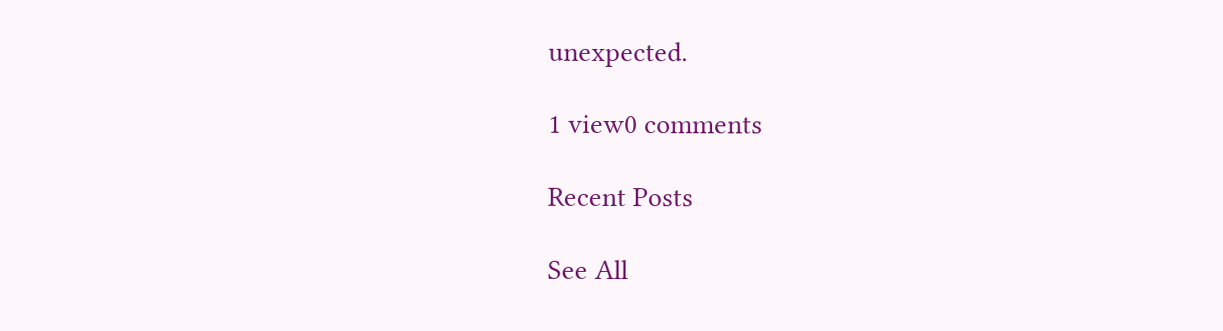unexpected.

1 view0 comments

Recent Posts

See All